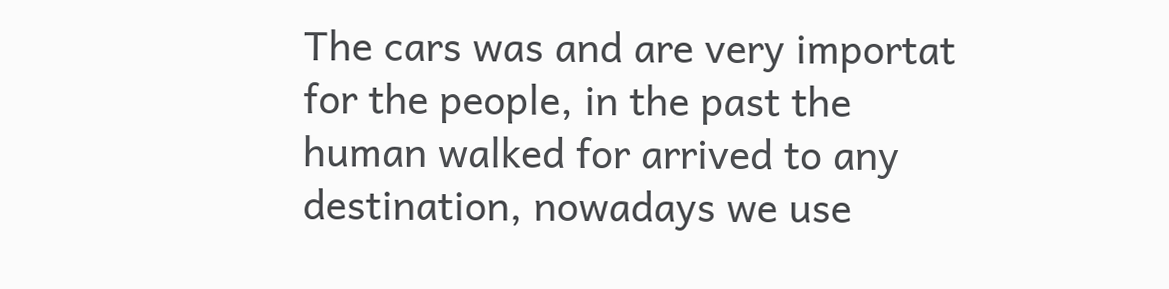The cars was and are very importat for the people, in the past the human walked for arrived to any destination, nowadays we use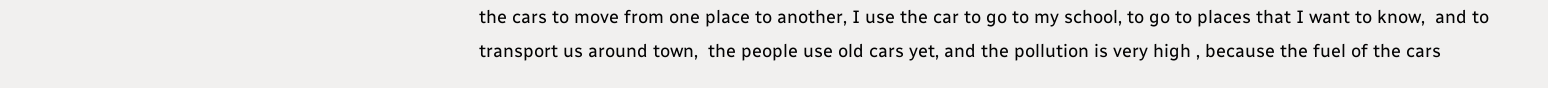the cars to move from one place to another, I use the car to go to my school, to go to places that I want to know,  and to transport us around town,  the people use old cars yet, and the pollution is very high , because the fuel of the cars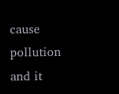cause pollution and it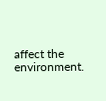affect the environment.